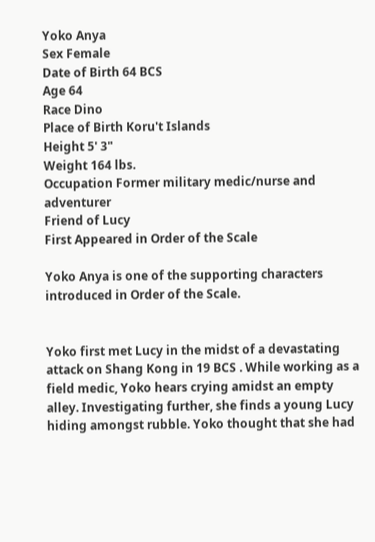Yoko Anya
Sex Female
Date of Birth 64 BCS
Age 64
Race Dino
Place of Birth Koru't Islands
Height 5' 3"
Weight 164 lbs.
Occupation Former military medic/nurse and adventurer
Friend of Lucy
First Appeared in Order of the Scale

Yoko Anya is one of the supporting characters introduced in Order of the Scale.


Yoko first met Lucy in the midst of a devastating attack on Shang Kong in 19 BCS . While working as a field medic, Yoko hears crying amidst an empty alley. Investigating further, she finds a young Lucy hiding amongst rubble. Yoko thought that she had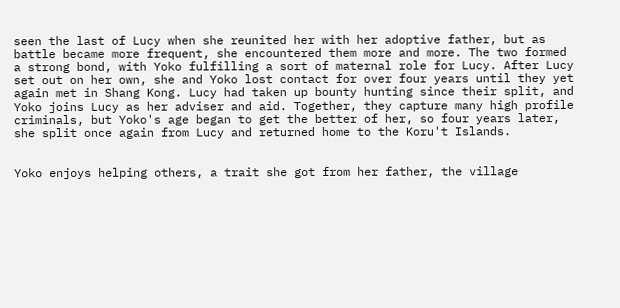seen the last of Lucy when she reunited her with her adoptive father, but as battle became more frequent, she encountered them more and more. The two formed a strong bond, with Yoko fulfilling a sort of maternal role for Lucy. After Lucy set out on her own, she and Yoko lost contact for over four years until they yet again met in Shang Kong. Lucy had taken up bounty hunting since their split, and Yoko joins Lucy as her adviser and aid. Together, they capture many high profile criminals, but Yoko's age began to get the better of her, so four years later, she split once again from Lucy and returned home to the Koru't Islands.


Yoko enjoys helping others, a trait she got from her father, the village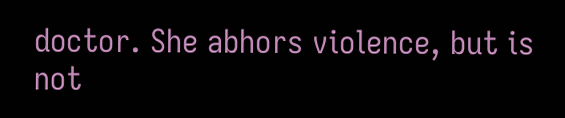doctor. She abhors violence, but is not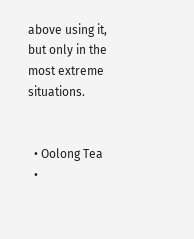above using it, but only in the most extreme situations.


  • Oolong Tea
  •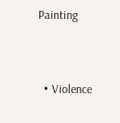Painting


  • Violence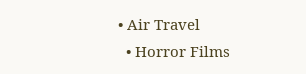• Air Travel
  • Horror Films